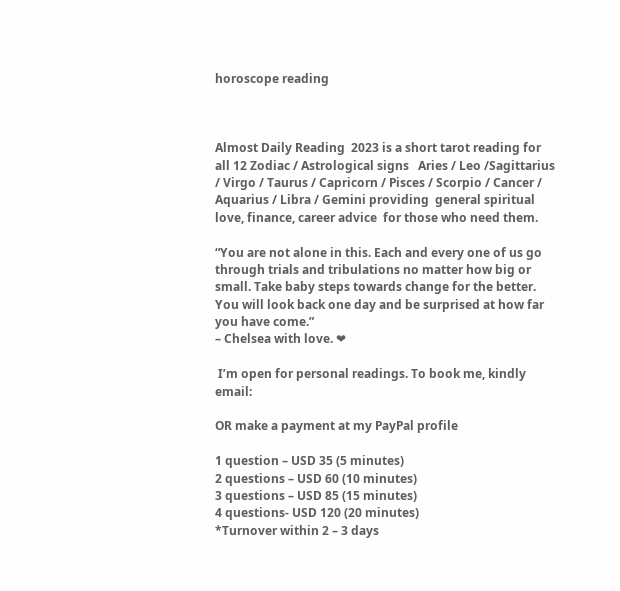horoscope reading



Almost Daily Reading  2023 is a short tarot reading for all 12 Zodiac / Astrological signs   Aries / Leo /Sagittarius / Virgo / Taurus / Capricorn / Pisces / Scorpio / Cancer / Aquarius / Libra / Gemini providing  general spiritual love, finance, career advice  for those who need them.

“You are not alone in this. Each and every one of us go through trials and tribulations no matter how big or small. Take baby steps towards change for the better. You will look back one day and be surprised at how far you have come.”
– Chelsea with love. ❤

 I’m open for personal readings. To book me, kindly email:

OR make a payment at my PayPal profile

1 question – USD 35 (5 minutes)
2 questions – USD 60 (10 minutes)
3 questions – USD 85 (15 minutes)
4 questions- USD 120 (20 minutes)
*Turnover within 2 – 3 days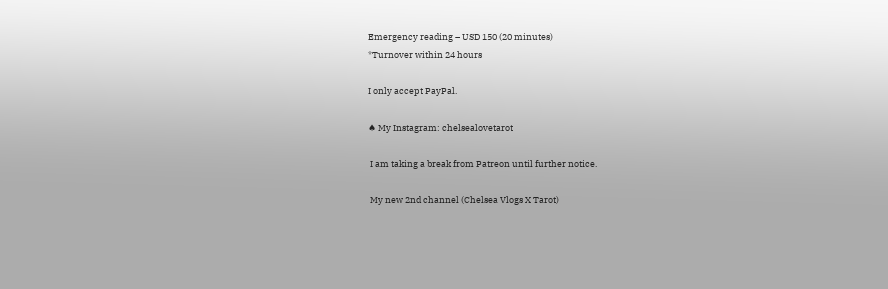Emergency reading – USD 150 (20 minutes)
*Turnover within 24 hours

I only accept PayPal.

♠ My Instagram: chelsealovetarot

 I am taking a break from Patreon until further notice.

 My new 2nd channel (Chelsea Vlogs X Tarot)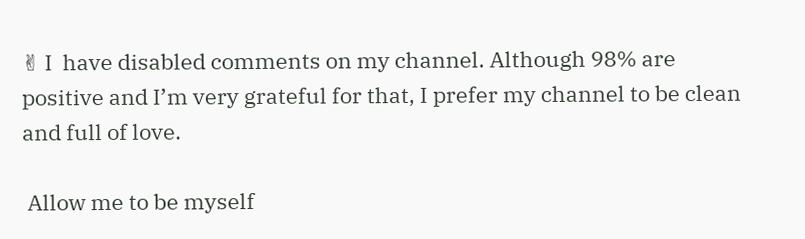✌ I  have disabled comments on my channel. Although 98% are positive and I’m very grateful for that, I prefer my channel to be clean and full of love.

 Allow me to be myself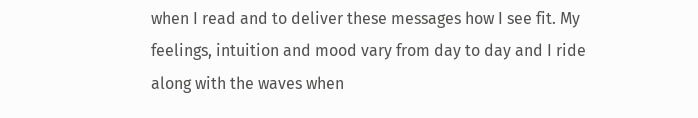when I read and to deliver these messages how I see fit. My feelings, intuition and mood vary from day to day and I ride along with the waves when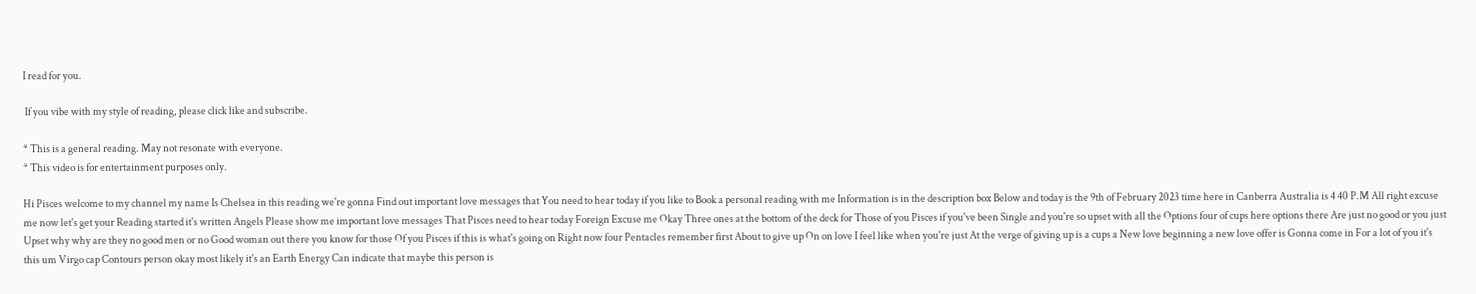I read for you.

 If you vibe with my style of reading, please click like and subscribe.

* This is a general reading. May not resonate with everyone.
* This video is for entertainment purposes only.

Hi Pisces welcome to my channel my name Is Chelsea in this reading we're gonna Find out important love messages that You need to hear today if you like to Book a personal reading with me Information is in the description box Below and today is the 9th of February 2023 time here in Canberra Australia is 4 40 P.M All right excuse me now let's get your Reading started it's written Angels Please show me important love messages That Pisces need to hear today Foreign Excuse me Okay Three ones at the bottom of the deck for Those of you Pisces if you've been Single and you're so upset with all the Options four of cups here options there Are just no good or you just Upset why why are they no good men or no Good woman out there you know for those Of you Pisces if this is what's going on Right now four Pentacles remember first About to give up On on love I feel like when you're just At the verge of giving up is a cups a New love beginning a new love offer is Gonna come in For a lot of you it's this um Virgo cap Contours person okay most likely it's an Earth Energy Can indicate that maybe this person is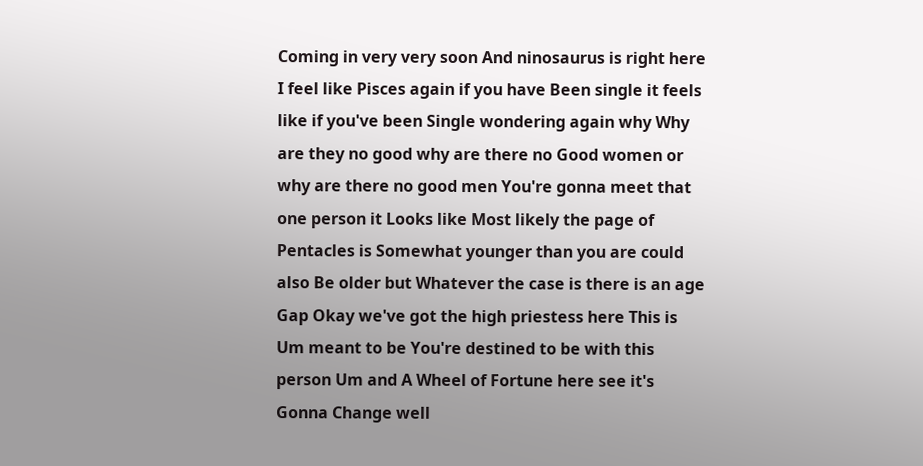Coming in very very soon And ninosaurus is right here I feel like Pisces again if you have Been single it feels like if you've been Single wondering again why Why are they no good why are there no Good women or why are there no good men You're gonna meet that one person it Looks like Most likely the page of Pentacles is Somewhat younger than you are could also Be older but Whatever the case is there is an age Gap Okay we've got the high priestess here This is Um meant to be You're destined to be with this person Um and A Wheel of Fortune here see it's Gonna Change well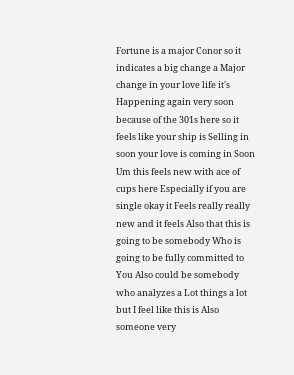Fortune is a major Conor so it indicates a big change a Major change in your love life it's Happening again very soon because of the 301s here so it feels like your ship is Selling in soon your love is coming in Soon Um this feels new with ace of cups here Especially if you are single okay it Feels really really new and it feels Also that this is going to be somebody Who is going to be fully committed to You Also could be somebody who analyzes a Lot things a lot but I feel like this is Also someone very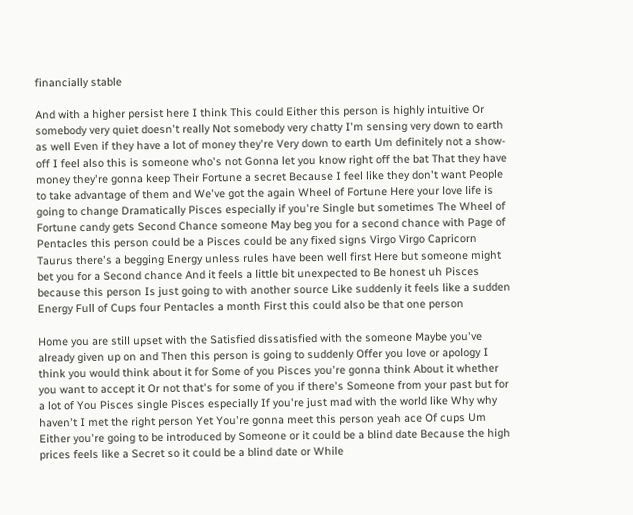financially stable

And with a higher persist here I think This could Either this person is highly intuitive Or somebody very quiet doesn't really Not somebody very chatty I'm sensing very down to earth as well Even if they have a lot of money they're Very down to earth Um definitely not a show-off I feel also this is someone who's not Gonna let you know right off the bat That they have money they're gonna keep Their Fortune a secret Because I feel like they don't want People to take advantage of them and We've got the again Wheel of Fortune Here your love life is going to change Dramatically Pisces especially if you're Single but sometimes The Wheel of Fortune candy gets Second Chance someone May beg you for a second chance with Page of Pentacles this person could be a Pisces could be any fixed signs Virgo Virgo Capricorn Taurus there's a begging Energy unless rules have been well first Here but someone might bet you for a Second chance And it feels a little bit unexpected to Be honest uh Pisces because this person Is just going to with another source Like suddenly it feels like a sudden Energy Full of Cups four Pentacles a month First this could also be that one person

Home you are still upset with the Satisfied dissatisfied with the someone Maybe you've already given up on and Then this person is going to suddenly Offer you love or apology I think you would think about it for Some of you Pisces you're gonna think About it whether you want to accept it Or not that's for some of you if there's Someone from your past but for a lot of You Pisces single Pisces especially If you're just mad with the world like Why why haven't I met the right person Yet You're gonna meet this person yeah ace Of cups Um Either you're going to be introduced by Someone or it could be a blind date Because the high prices feels like a Secret so it could be a blind date or While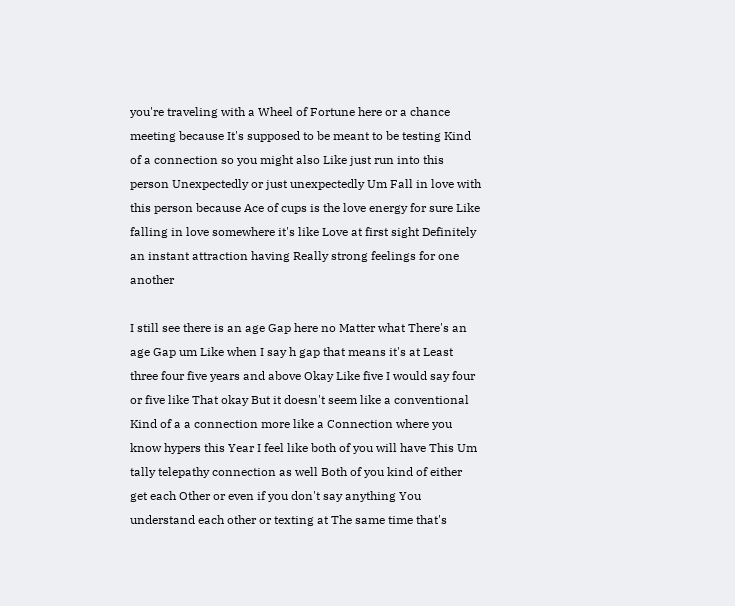you're traveling with a Wheel of Fortune here or a chance meeting because It's supposed to be meant to be testing Kind of a connection so you might also Like just run into this person Unexpectedly or just unexpectedly Um Fall in love with this person because Ace of cups is the love energy for sure Like falling in love somewhere it's like Love at first sight Definitely an instant attraction having Really strong feelings for one another

I still see there is an age Gap here no Matter what There's an age Gap um Like when I say h gap that means it's at Least three four five years and above Okay Like five I would say four or five like That okay But it doesn't seem like a conventional Kind of a a connection more like a Connection where you know hypers this Year I feel like both of you will have This Um tally telepathy connection as well Both of you kind of either get each Other or even if you don't say anything You understand each other or texting at The same time that's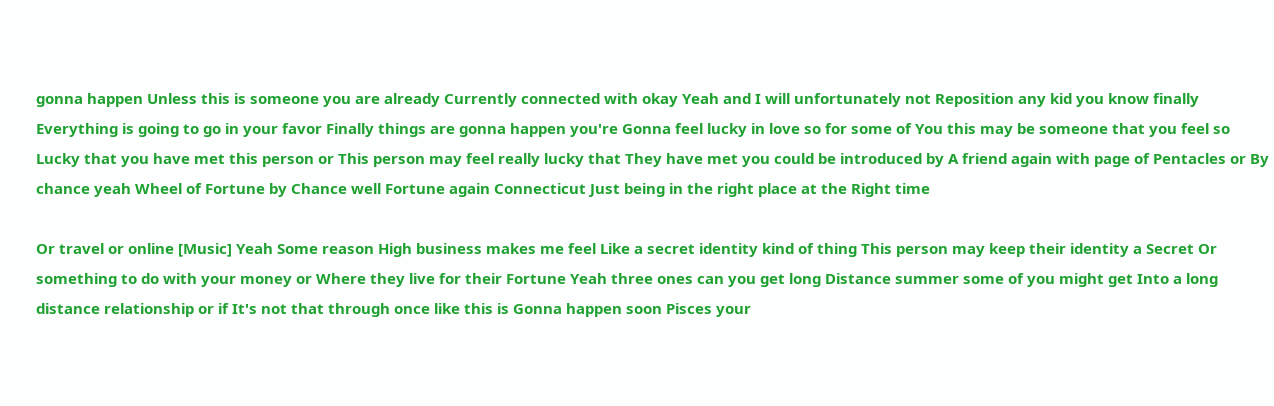gonna happen Unless this is someone you are already Currently connected with okay Yeah and I will unfortunately not Reposition any kid you know finally Everything is going to go in your favor Finally things are gonna happen you're Gonna feel lucky in love so for some of You this may be someone that you feel so Lucky that you have met this person or This person may feel really lucky that They have met you could be introduced by A friend again with page of Pentacles or By chance yeah Wheel of Fortune by Chance well Fortune again Connecticut Just being in the right place at the Right time

Or travel or online [Music] Yeah Some reason High business makes me feel Like a secret identity kind of thing This person may keep their identity a Secret Or something to do with your money or Where they live for their Fortune Yeah three ones can you get long Distance summer some of you might get Into a long distance relationship or if It's not that through once like this is Gonna happen soon Pisces your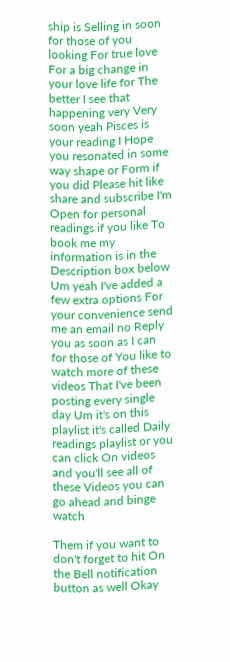ship is Selling in soon for those of you looking For true love For a big change in your love life for The better I see that happening very Very soon yeah Pisces is your reading I Hope you resonated in some way shape or Form if you did Please hit like share and subscribe I'm Open for personal readings if you like To book me my information is in the Description box below Um yeah I've added a few extra options For your convenience send me an email no Reply you as soon as I can for those of You like to watch more of these videos That I've been posting every single day Um it's on this playlist it's called Daily readings playlist or you can click On videos and you'll see all of these Videos you can go ahead and binge watch

Them if you want to don't forget to hit On the Bell notification button as well Okay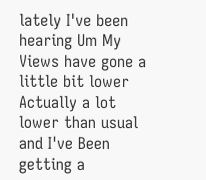lately I've been hearing Um My Views have gone a little bit lower Actually a lot lower than usual and I've Been getting a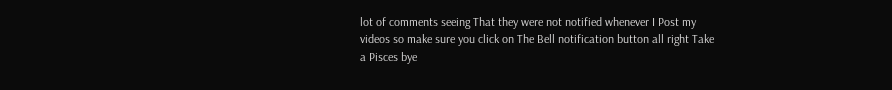lot of comments seeing That they were not notified whenever I Post my videos so make sure you click on The Bell notification button all right Take a Pisces bye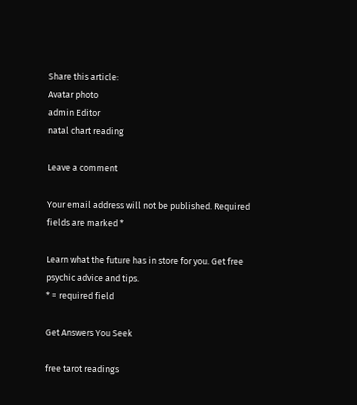Share this article:
Avatar photo
admin Editor
natal chart reading

Leave a comment

Your email address will not be published. Required fields are marked *

Learn what the future has in store for you. Get free psychic advice and tips.
* = required field

Get Answers You Seek

free tarot readings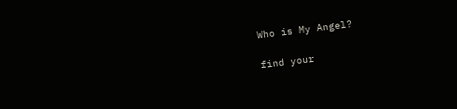Who is My Angel?

find your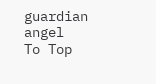guardian angel
To Top